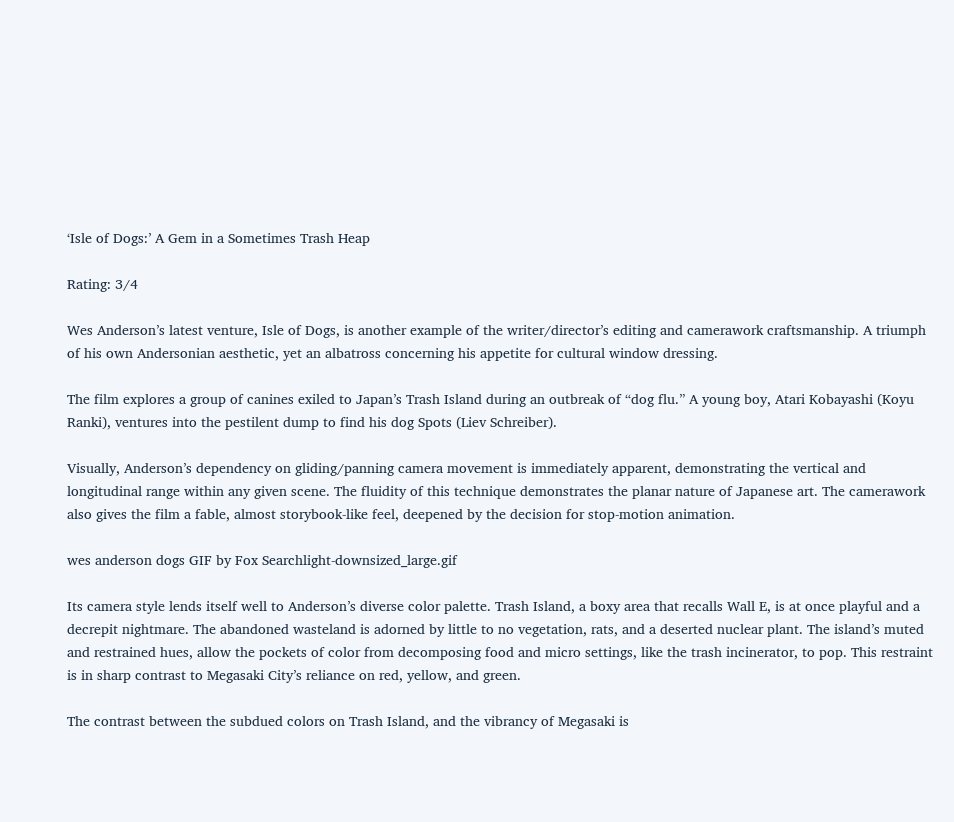‘Isle of Dogs:’ A Gem in a Sometimes Trash Heap

Rating: 3/4

Wes Anderson’s latest venture, Isle of Dogs, is another example of the writer/director’s editing and camerawork craftsmanship. A triumph of his own Andersonian aesthetic, yet an albatross concerning his appetite for cultural window dressing.

The film explores a group of canines exiled to Japan’s Trash Island during an outbreak of “dog flu.” A young boy, Atari Kobayashi (Koyu Ranki), ventures into the pestilent dump to find his dog Spots (Liev Schreiber).

Visually, Anderson’s dependency on gliding/panning camera movement is immediately apparent, demonstrating the vertical and longitudinal range within any given scene. The fluidity of this technique demonstrates the planar nature of Japanese art. The camerawork also gives the film a fable, almost storybook-like feel, deepened by the decision for stop-motion animation.

wes anderson dogs GIF by Fox Searchlight-downsized_large.gif

Its camera style lends itself well to Anderson’s diverse color palette. Trash Island, a boxy area that recalls Wall E, is at once playful and a decrepit nightmare. The abandoned wasteland is adorned by little to no vegetation, rats, and a deserted nuclear plant. The island’s muted and restrained hues, allow the pockets of color from decomposing food and micro settings, like the trash incinerator, to pop. This restraint is in sharp contrast to Megasaki City’s reliance on red, yellow, and green.

The contrast between the subdued colors on Trash Island, and the vibrancy of Megasaki is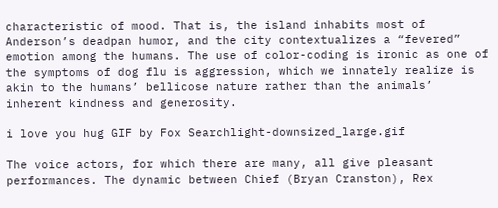characteristic of mood. That is, the island inhabits most of Anderson’s deadpan humor, and the city contextualizes a “fevered” emotion among the humans. The use of color-coding is ironic as one of the symptoms of dog flu is aggression, which we innately realize is akin to the humans’ bellicose nature rather than the animals’ inherent kindness and generosity.

i love you hug GIF by Fox Searchlight-downsized_large.gif

The voice actors, for which there are many, all give pleasant performances. The dynamic between Chief (Bryan Cranston), Rex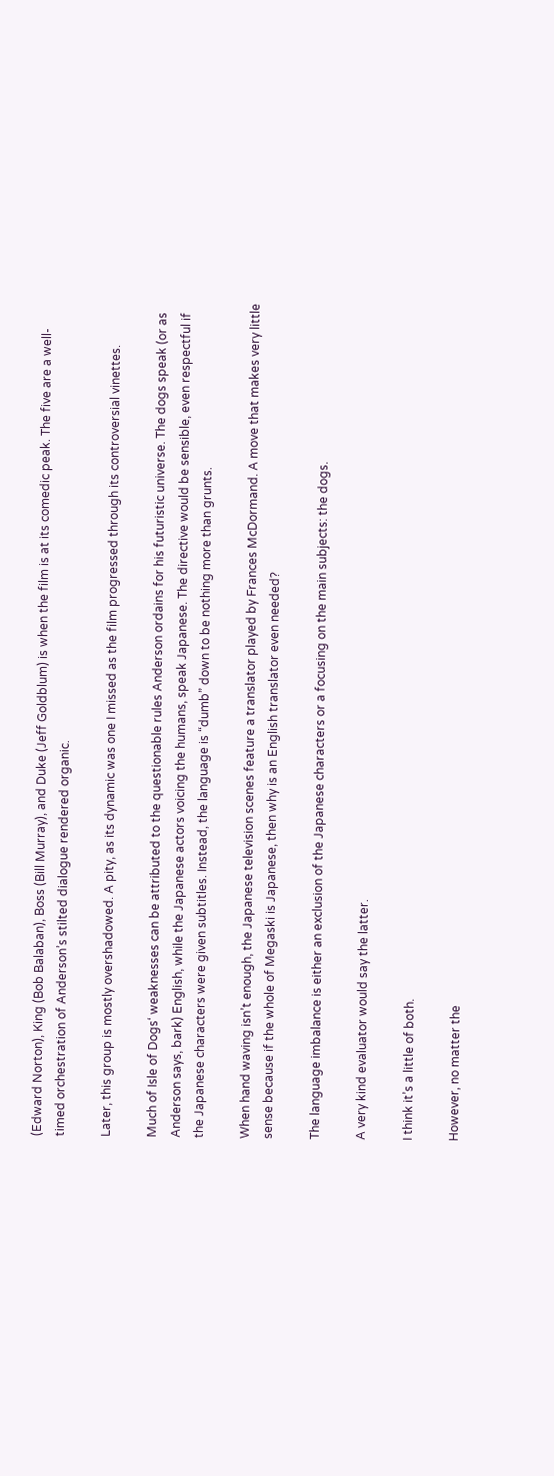(Edward Norton), King (Bob Balaban), Boss (Bill Murray), and Duke (Jeff Goldblum) is when the film is at its comedic peak. The five are a well-timed orchestration of Anderson’s stilted dialogue rendered organic.

Later, this group is mostly overshadowed. A pity, as its dynamic was one I missed as the film progressed through its controversial vinettes.

Much of Isle of Dogs‘ weaknesses can be attributed to the questionable rules Anderson ordains for his futuristic universe. The dogs speak (or as Anderson says, bark) English, while the Japanese actors voicing the humans, speak Japanese. The directive would be sensible, even respectful if the Japanese characters were given subtitles. Instead, the language is “dumb” down to be nothing more than grunts.

When hand waving isn’t enough, the Japanese television scenes feature a translator played by Frances McDormand. A move that makes very little sense because if the whole of Megaski is Japanese, then why is an English translator even needed?

The language imbalance is either an exclusion of the Japanese characters or a focusing on the main subjects: the dogs.

A very kind evaluator would say the latter.

I think it’s a little of both.

However, no matter the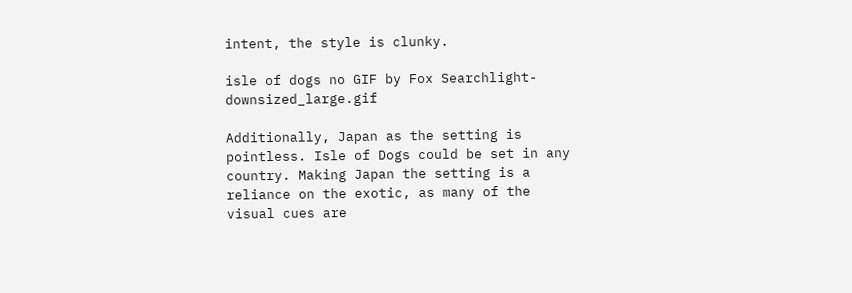intent, the style is clunky.

isle of dogs no GIF by Fox Searchlight-downsized_large.gif

Additionally, Japan as the setting is pointless. Isle of Dogs could be set in any country. Making Japan the setting is a reliance on the exotic, as many of the visual cues are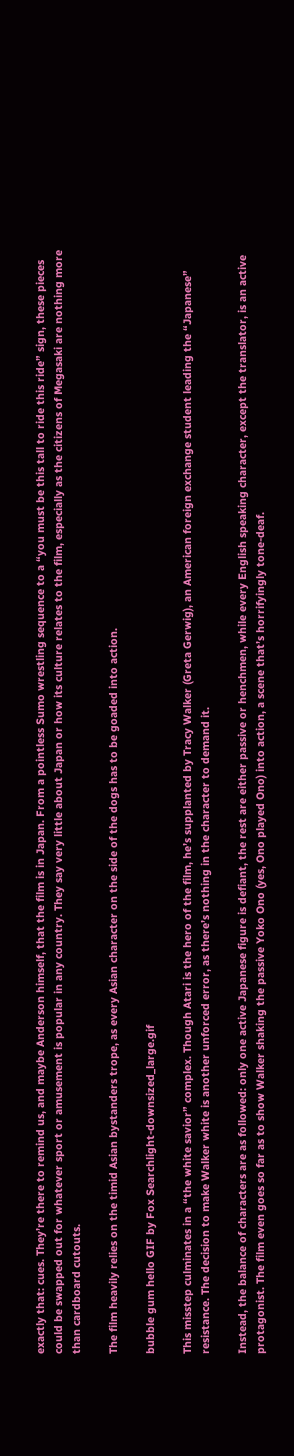exactly that: cues. They’re there to remind us, and maybe Anderson himself, that the film is in Japan. From a pointless Sumo wrestling sequence to a “you must be this tall to ride this ride” sign, these pieces could be swapped out for whatever sport or amusement is popular in any country. They say very little about Japan or how its culture relates to the film, especially as the citizens of Megasaki are nothing more than cardboard cutouts.

The film heavily relies on the timid Asian bystanders trope, as every Asian character on the side of the dogs has to be goaded into action.

bubble gum hello GIF by Fox Searchlight-downsized_large.gif

This misstep culminates in a “the white savior” complex. Though Atari is the hero of the film, he’s supplanted by Tracy Walker (Greta Gerwig), an American foreign exchange student leading the “Japanese” resistance. The decision to make Walker white is another unforced error, as there’s nothing in the character to demand it.

Instead, the balance of characters are as followed: only one active Japanese figure is defiant, the rest are either passive or henchmen, while every English speaking character, except the translator, is an active protagonist. The film even goes so far as to show Walker shaking the passive Yoko Ono (yes, Ono played Ono) into action, a scene that’s horrifyingly tone-deaf.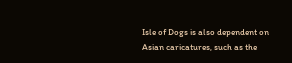Isle of Dogs is also dependent on Asian caricatures, such as the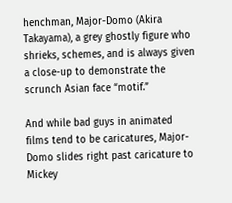henchman, Major-Domo (Akira Takayama), a grey ghostly figure who shrieks, schemes, and is always given a close-up to demonstrate the scrunch Asian face “motif.”

And while bad guys in animated films tend to be caricatures, Major-Domo slides right past caricature to Mickey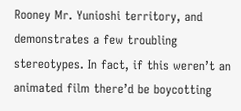Rooney Mr. Yunioshi territory, and demonstrates a few troubling stereotypes. In fact, if this weren’t an animated film there’d be boycotting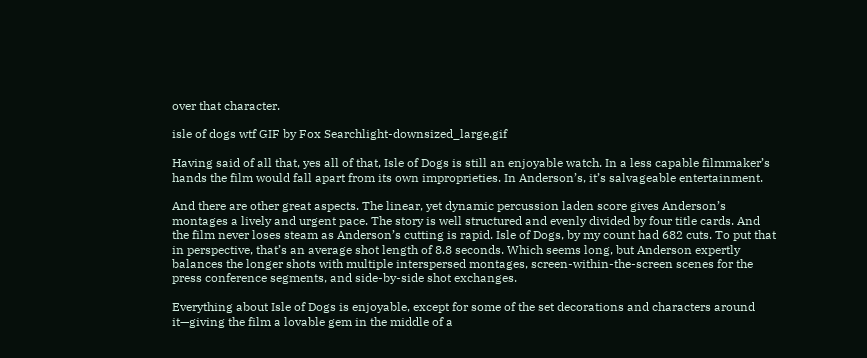over that character.

isle of dogs wtf GIF by Fox Searchlight-downsized_large.gif

Having said of all that, yes all of that, Isle of Dogs is still an enjoyable watch. In a less capable filmmaker’s hands the film would fall apart from its own improprieties. In Anderson’s, it’s salvageable entertainment.

And there are other great aspects. The linear, yet dynamic percussion laden score gives Anderson’s montages a lively and urgent pace. The story is well structured and evenly divided by four title cards. And the film never loses steam as Anderson’s cutting is rapid. Isle of Dogs, by my count had 682 cuts. To put that in perspective, that’s an average shot length of 8.8 seconds. Which seems long, but Anderson expertly balances the longer shots with multiple interspersed montages, screen-within-the-screen scenes for the press conference segments, and side-by-side shot exchanges.

Everything about Isle of Dogs is enjoyable, except for some of the set decorations and characters around it—giving the film a lovable gem in the middle of a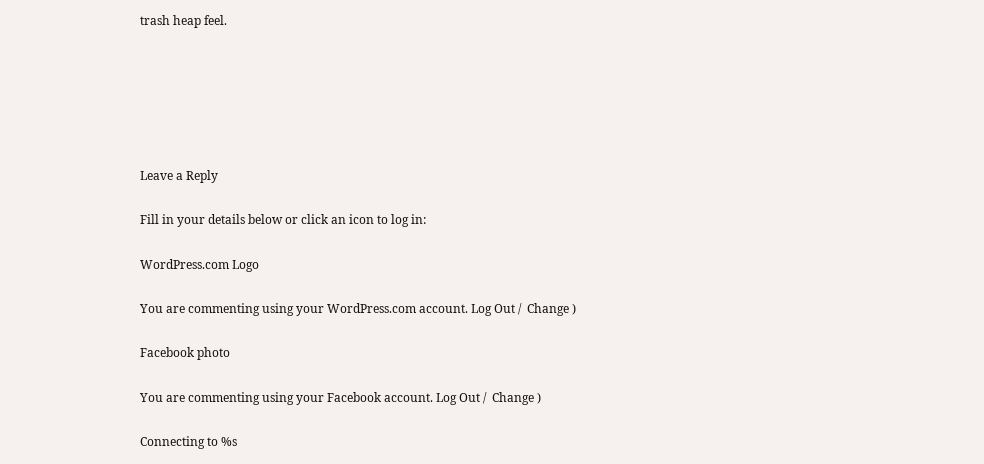trash heap feel.






Leave a Reply

Fill in your details below or click an icon to log in:

WordPress.com Logo

You are commenting using your WordPress.com account. Log Out /  Change )

Facebook photo

You are commenting using your Facebook account. Log Out /  Change )

Connecting to %s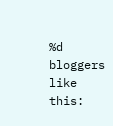%d bloggers like this: